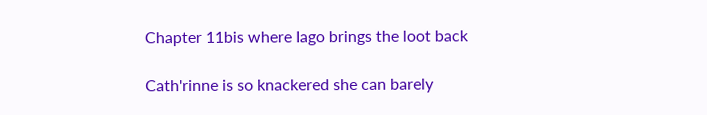Chapter 11bis where Iago brings the loot back

Cath'rinne is so knackered she can barely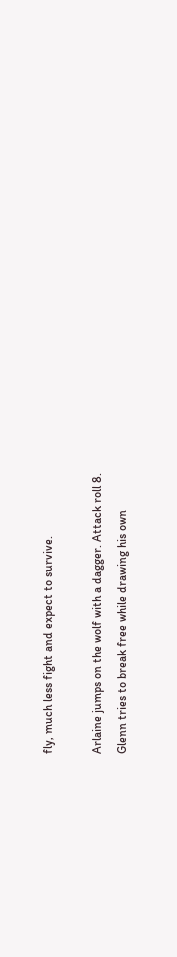fly, much less fight and expect to survive.

Arlaine jumps on the wolf with a dagger. Attack roll 8.
Glenn tries to break free while drawing his own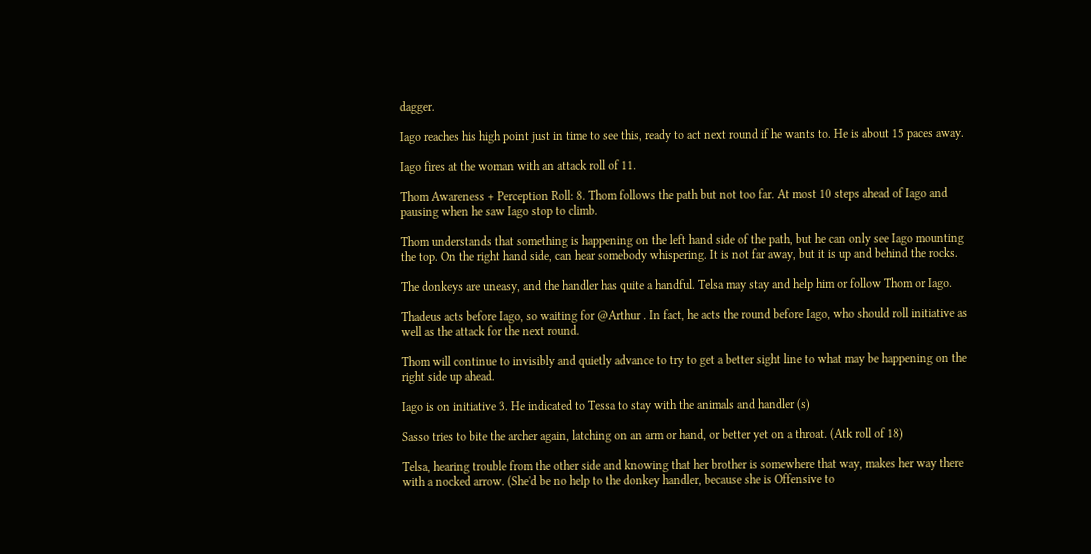dagger.

Iago reaches his high point just in time to see this, ready to act next round if he wants to. He is about 15 paces away.

Iago fires at the woman with an attack roll of 11.

Thom Awareness + Perception Roll: 8. Thom follows the path but not too far. At most 10 steps ahead of Iago and pausing when he saw Iago stop to climb.

Thom understands that something is happening on the left hand side of the path, but he can only see Iago mounting the top. On the right hand side, can hear somebody whispering. It is not far away, but it is up and behind the rocks.

The donkeys are uneasy, and the handler has quite a handful. Telsa may stay and help him or follow Thom or Iago.

Thadeus acts before Iago, so waiting for @Arthur . In fact, he acts the round before Iago, who should roll initiative as well as the attack for the next round.

Thom will continue to invisibly and quietly advance to try to get a better sight line to what may be happening on the right side up ahead.

Iago is on initiative 3. He indicated to Tessa to stay with the animals and handler (s)

Sasso tries to bite the archer again, latching on an arm or hand, or better yet on a throat. (Atk roll of 18)

Telsa, hearing trouble from the other side and knowing that her brother is somewhere that way, makes her way there with a nocked arrow. (She'd be no help to the donkey handler, because she is Offensive to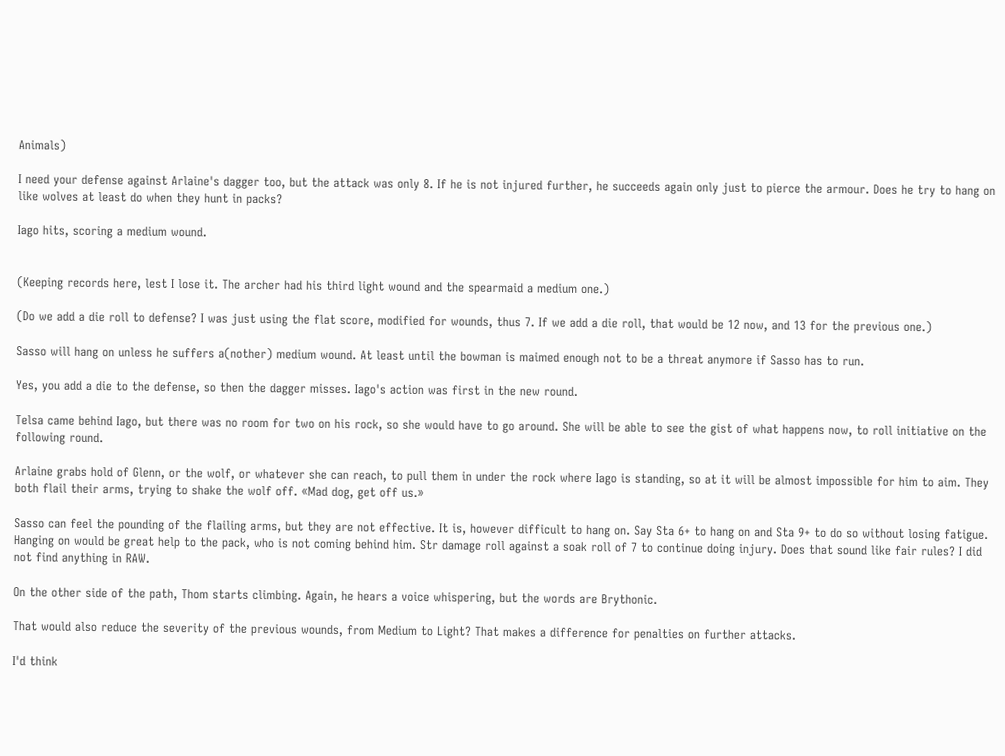Animals)

I need your defense against Arlaine's dagger too, but the attack was only 8. If he is not injured further, he succeeds again only just to pierce the armour. Does he try to hang on like wolves at least do when they hunt in packs?

Iago hits, scoring a medium wound.


(Keeping records here, lest I lose it. The archer had his third light wound and the spearmaid a medium one.)

(Do we add a die roll to defense? I was just using the flat score, modified for wounds, thus 7. If we add a die roll, that would be 12 now, and 13 for the previous one.)

Sasso will hang on unless he suffers a(nother) medium wound. At least until the bowman is maimed enough not to be a threat anymore if Sasso has to run.

Yes, you add a die to the defense, so then the dagger misses. Iago's action was first in the new round.

Telsa came behind Iago, but there was no room for two on his rock, so she would have to go around. She will be able to see the gist of what happens now, to roll initiative on the following round.

Arlaine grabs hold of Glenn, or the wolf, or whatever she can reach, to pull them in under the rock where Iago is standing, so at it will be almost impossible for him to aim. They both flail their arms, trying to shake the wolf off. «Mad dog, get off us.»

Sasso can feel the pounding of the flailing arms, but they are not effective. It is, however difficult to hang on. Say Sta 6+ to hang on and Sta 9+ to do so without losing fatigue. Hanging on would be great help to the pack, who is not coming behind him. Str damage roll against a soak roll of 7 to continue doing injury. Does that sound like fair rules? I did not find anything in RAW.

On the other side of the path, Thom starts climbing. Again, he hears a voice whispering, but the words are Brythonic.

That would also reduce the severity of the previous wounds, from Medium to Light? That makes a difference for penalties on further attacks.

I'd think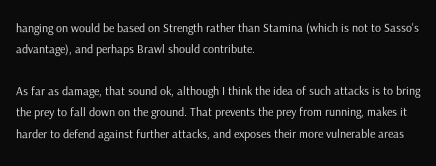hanging on would be based on Strength rather than Stamina (which is not to Sasso's advantage), and perhaps Brawl should contribute.

As far as damage, that sound ok, although I think the idea of such attacks is to bring the prey to fall down on the ground. That prevents the prey from running, makes it harder to defend against further attacks, and exposes their more vulnerable areas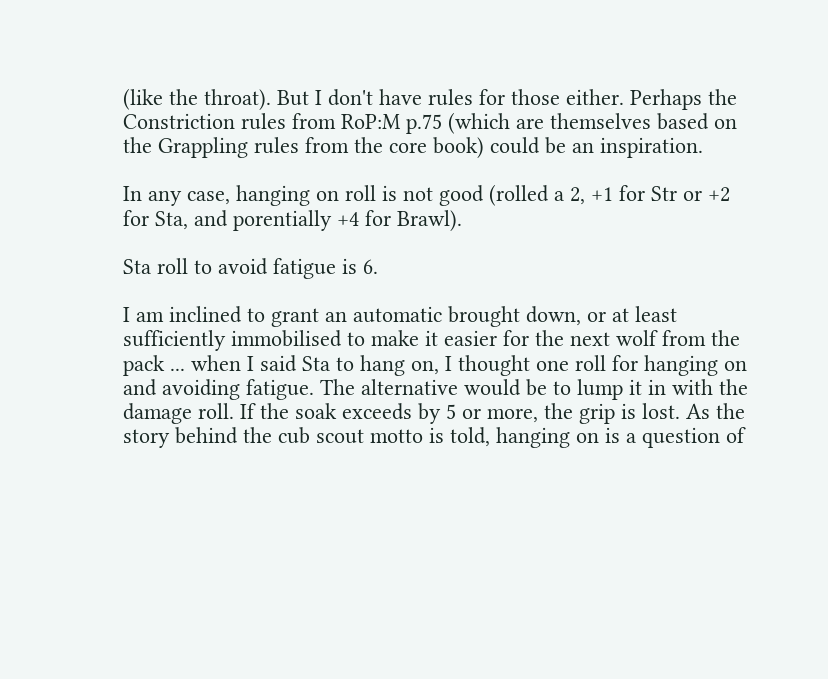(like the throat). But I don't have rules for those either. Perhaps the Constriction rules from RoP:M p.75 (which are themselves based on the Grappling rules from the core book) could be an inspiration.

In any case, hanging on roll is not good (rolled a 2, +1 for Str or +2 for Sta, and porentially +4 for Brawl).

Sta roll to avoid fatigue is 6.

I am inclined to grant an automatic brought down, or at least sufficiently immobilised to make it easier for the next wolf from the pack ... when I said Sta to hang on, I thought one roll for hanging on and avoiding fatigue. The alternative would be to lump it in with the damage roll. If the soak exceeds by 5 or more, the grip is lost. As the story behind the cub scout motto is told, hanging on is a question of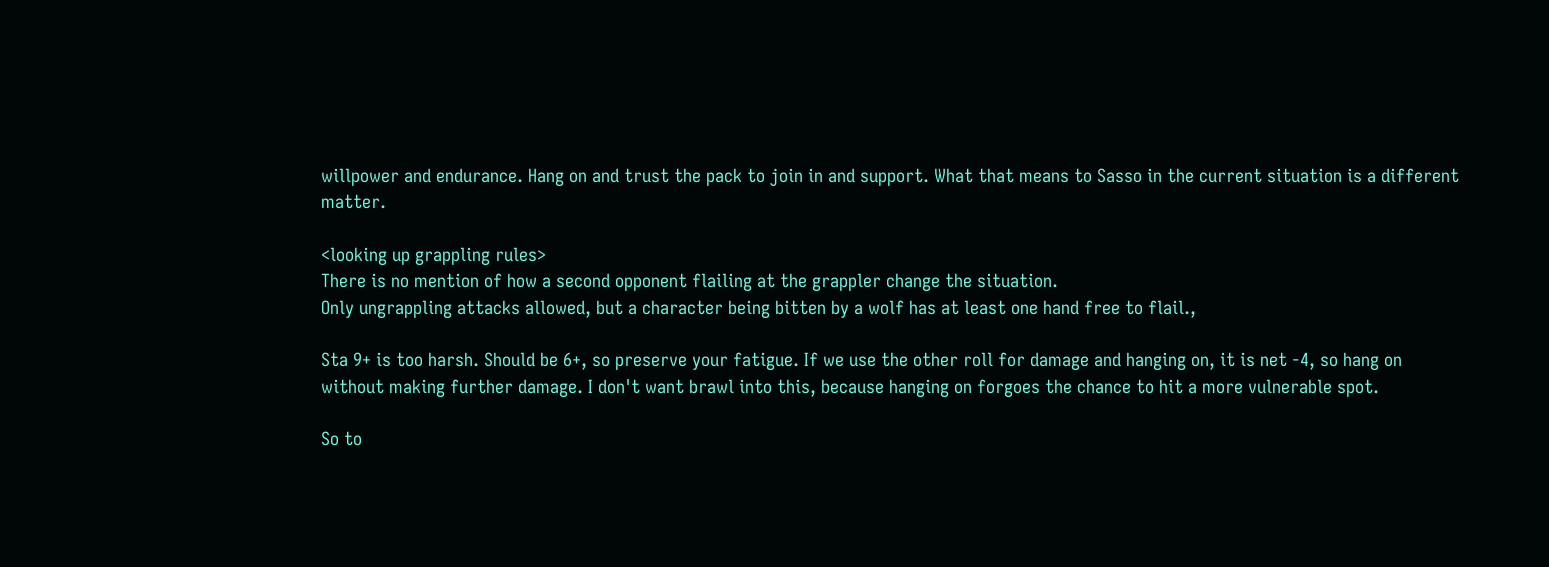willpower and endurance. Hang on and trust the pack to join in and support. What that means to Sasso in the current situation is a different matter.

<looking up grappling rules>
There is no mention of how a second opponent flailing at the grappler change the situation.
Only ungrappling attacks allowed, but a character being bitten by a wolf has at least one hand free to flail.,

Sta 9+ is too harsh. Should be 6+, so preserve your fatigue. If we use the other roll for damage and hanging on, it is net -4, so hang on without making further damage. I don't want brawl into this, because hanging on forgoes the chance to hit a more vulnerable spot.

So to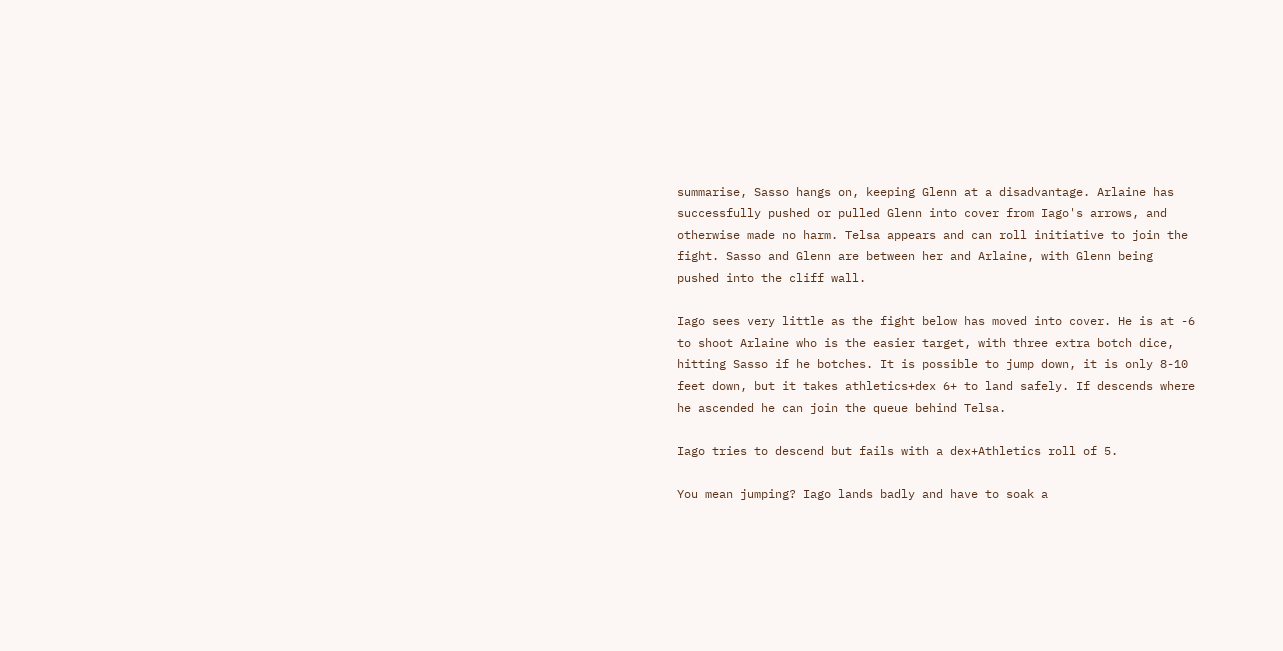summarise, Sasso hangs on, keeping Glenn at a disadvantage. Arlaine has successfully pushed or pulled Glenn into cover from Iago's arrows, and otherwise made no harm. Telsa appears and can roll initiative to join the fight. Sasso and Glenn are between her and Arlaine, with Glenn being pushed into the cliff wall.

Iago sees very little as the fight below has moved into cover. He is at -6 to shoot Arlaine who is the easier target, with three extra botch dice, hitting Sasso if he botches. It is possible to jump down, it is only 8-10 feet down, but it takes athletics+dex 6+ to land safely. If descends where he ascended he can join the queue behind Telsa.

Iago tries to descend but fails with a dex+Athletics roll of 5.

You mean jumping? Iago lands badly and have to soak a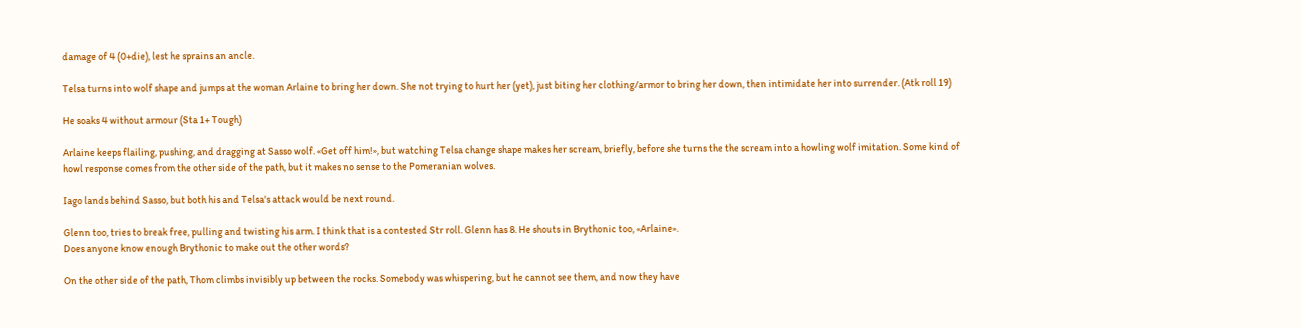damage of 4 (0+die), lest he sprains an ancle.

Telsa turns into wolf shape and jumps at the woman Arlaine to bring her down. She not trying to hurt her (yet), just biting her clothing/armor to bring her down, then intimidate her into surrender. (Atk roll 19)

He soaks 4 without armour (Sta 1+ Tough)

Arlaine keeps flailing, pushing, and dragging at Sasso wolf. «Get off him!», but watching Telsa change shape makes her scream, briefly, before she turns the the scream into a howling wolf imitation. Some kind of howl response comes from the other side of the path, but it makes no sense to the Pomeranian wolves.

Iago lands behind Sasso, but both his and Telsa's attack would be next round.

Glenn too, tries to break free, pulling and twisting his arm. I think that is a contested Str roll. Glenn has 8. He shouts in Brythonic too, «Arlaine».
Does anyone know enough Brythonic to make out the other words?

On the other side of the path, Thom climbs invisibly up between the rocks. Somebody was whispering, but he cannot see them, and now they have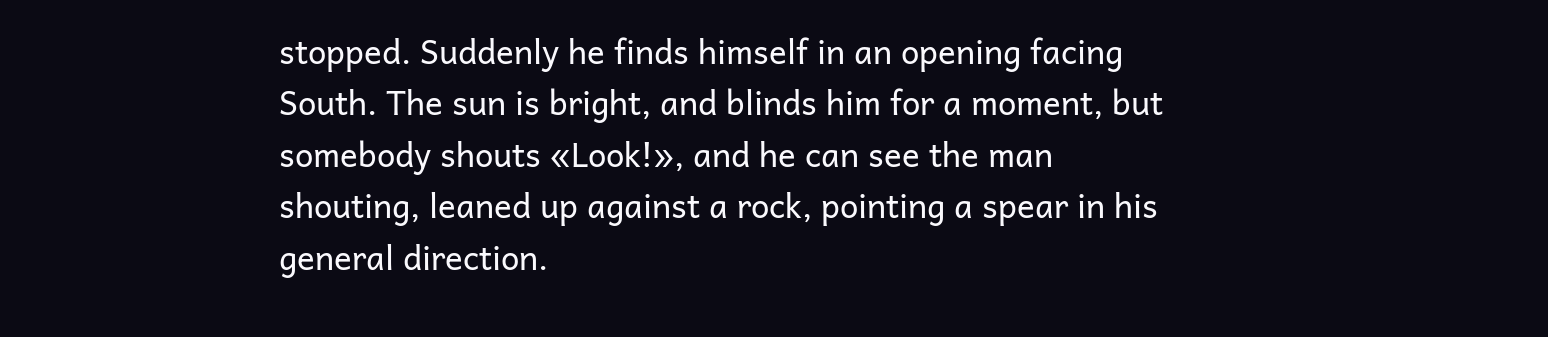stopped. Suddenly he finds himself in an opening facing South. The sun is bright, and blinds him for a moment, but somebody shouts «Look!», and he can see the man shouting, leaned up against a rock, pointing a spear in his general direction.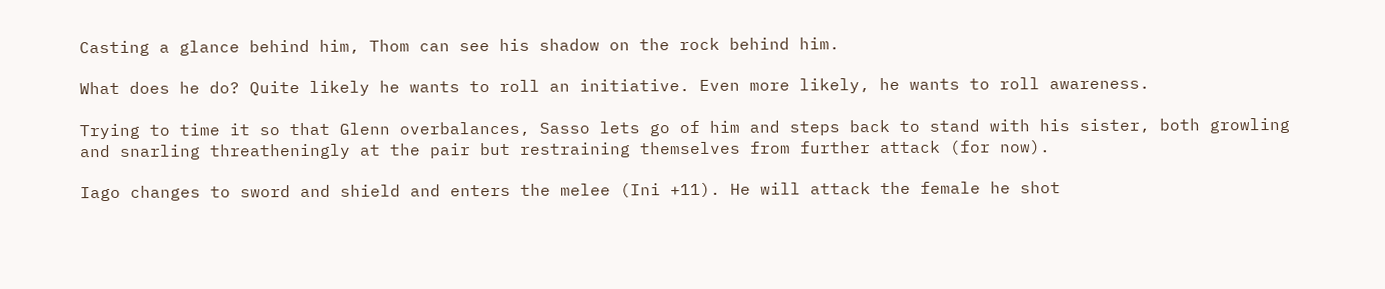Casting a glance behind him, Thom can see his shadow on the rock behind him.

What does he do? Quite likely he wants to roll an initiative. Even more likely, he wants to roll awareness.

Trying to time it so that Glenn overbalances, Sasso lets go of him and steps back to stand with his sister, both growling and snarling threatheningly at the pair but restraining themselves from further attack (for now).

Iago changes to sword and shield and enters the melee (Ini +11). He will attack the female he shot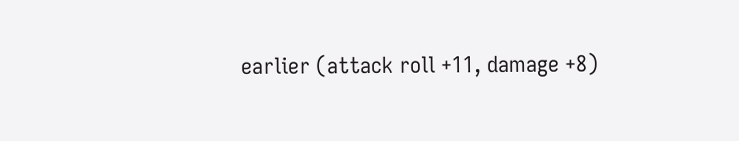earlier (attack roll +11, damage +8)